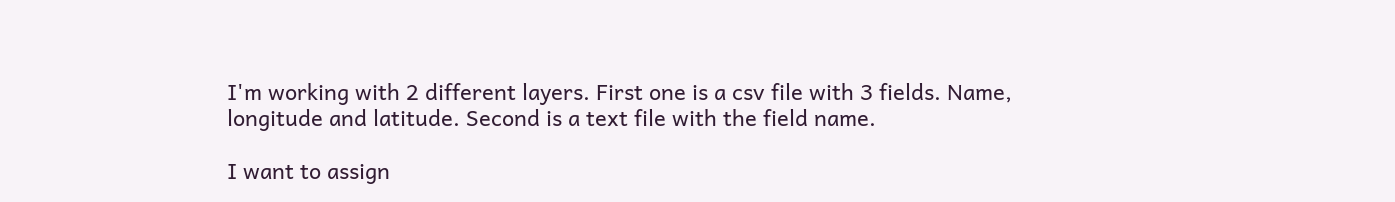I'm working with 2 different layers. First one is a csv file with 3 fields. Name, longitude and latitude. Second is a text file with the field name.

I want to assign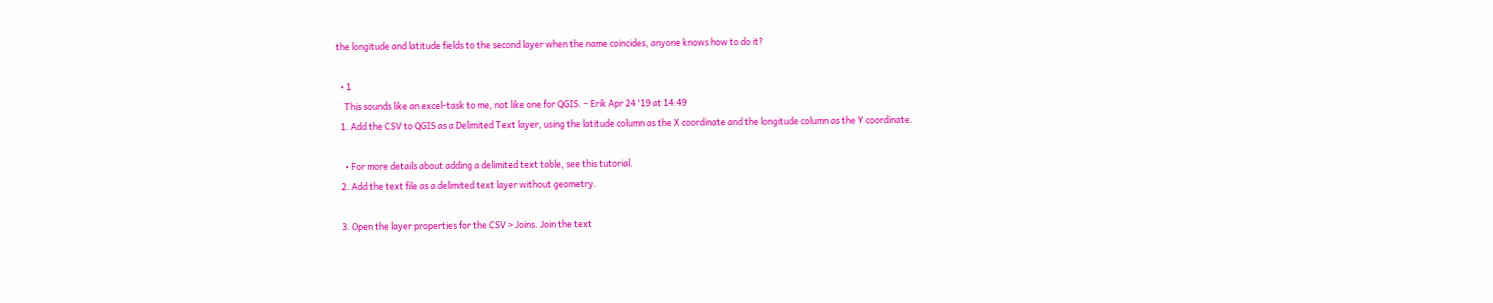the longitude and latitude fields to the second layer when the name coincides, anyone knows how to do it?

  • 1
    This sounds like an excel-task to me, not like one for QGIS. – Erik Apr 24 '19 at 14:49
  1. Add the CSV to QGIS as a Delimited Text layer, using the latitude column as the X coordinate and the longitude column as the Y coordinate.

    • For more details about adding a delimited text table, see this tutorial.
  2. Add the text file as a delimited text layer without geometry.

  3. Open the layer properties for the CSV > Joins. Join the text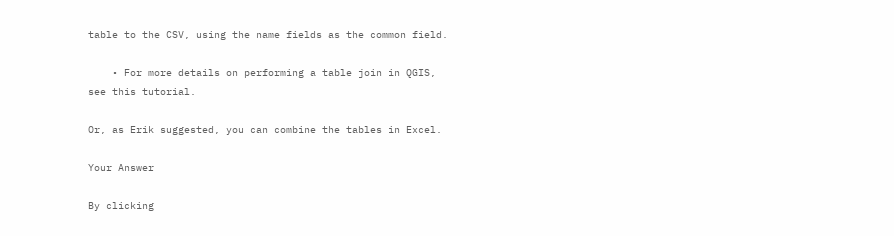table to the CSV, using the name fields as the common field.

    • For more details on performing a table join in QGIS, see this tutorial.

Or, as Erik suggested, you can combine the tables in Excel.

Your Answer

By clicking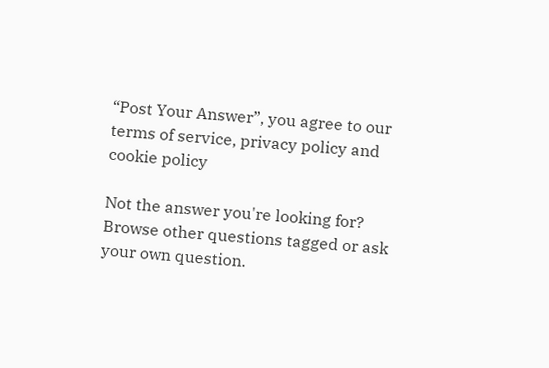“Post Your Answer”, you agree to our terms of service, privacy policy and cookie policy

Not the answer you're looking for? Browse other questions tagged or ask your own question.